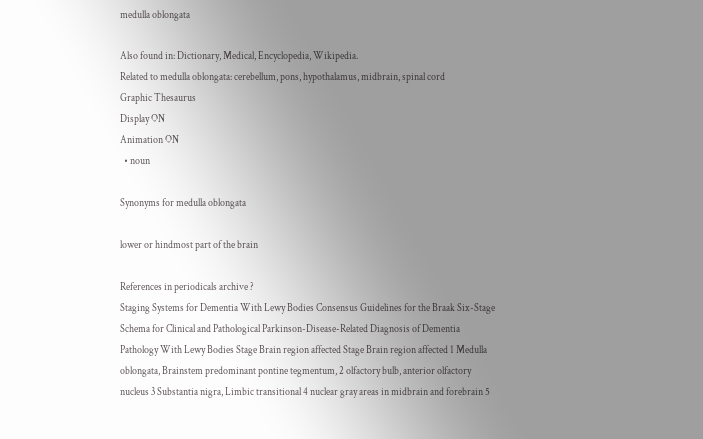medulla oblongata

Also found in: Dictionary, Medical, Encyclopedia, Wikipedia.
Related to medulla oblongata: cerebellum, pons, hypothalamus, midbrain, spinal cord
Graphic Thesaurus
Display ON
Animation ON
  • noun

Synonyms for medulla oblongata

lower or hindmost part of the brain

References in periodicals archive ?
Staging Systems for Dementia With Lewy Bodies Consensus Guidelines for the Braak Six-Stage Schema for Clinical and Pathological Parkinson-Disease-Related Diagnosis of Dementia Pathology With Lewy Bodies Stage Brain region affected Stage Brain region affected 1 Medulla oblongata, Brainstem predominant pontine tegmentum, 2 olfactory bulb, anterior olfactory nucleus 3 Substantia nigra, Limbic transitional 4 nuclear gray areas in midbrain and forebrain 5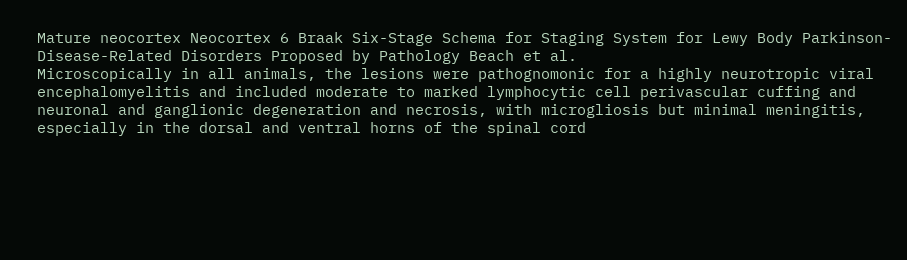Mature neocortex Neocortex 6 Braak Six-Stage Schema for Staging System for Lewy Body Parkinson-Disease-Related Disorders Proposed by Pathology Beach et al.
Microscopically in all animals, the lesions were pathognomonic for a highly neurotropic viral encephalomyelitis and included moderate to marked lymphocytic cell perivascular cuffing and neuronal and ganglionic degeneration and necrosis, with microgliosis but minimal meningitis, especially in the dorsal and ventral horns of the spinal cord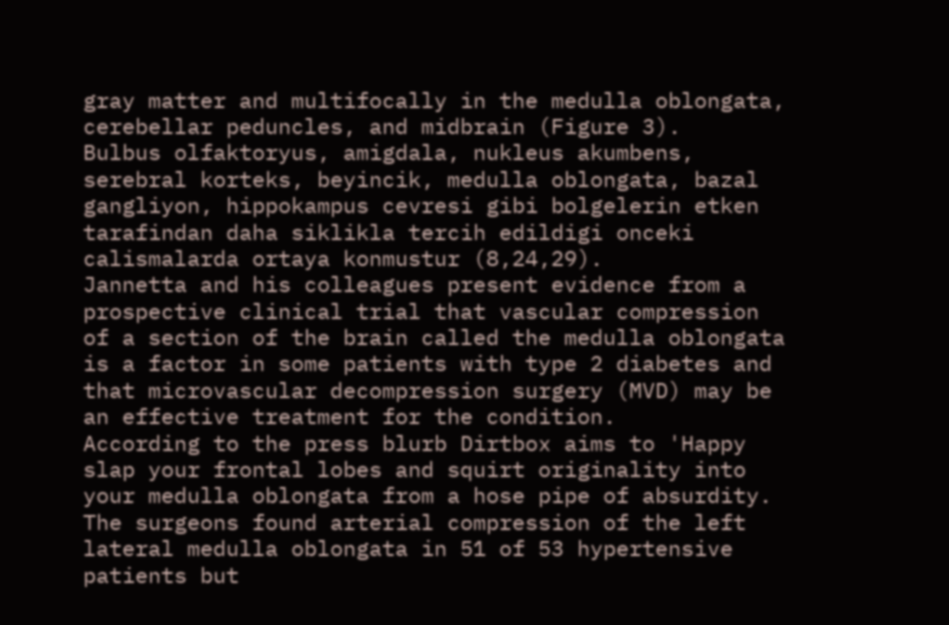gray matter and multifocally in the medulla oblongata, cerebellar peduncles, and midbrain (Figure 3).
Bulbus olfaktoryus, amigdala, nukleus akumbens, serebral korteks, beyincik, medulla oblongata, bazal gangliyon, hippokampus cevresi gibi bolgelerin etken tarafindan daha siklikla tercih edildigi onceki calismalarda ortaya konmustur (8,24,29).
Jannetta and his colleagues present evidence from a prospective clinical trial that vascular compression of a section of the brain called the medulla oblongata is a factor in some patients with type 2 diabetes and that microvascular decompression surgery (MVD) may be an effective treatment for the condition.
According to the press blurb Dirtbox aims to 'Happy slap your frontal lobes and squirt originality into your medulla oblongata from a hose pipe of absurdity.
The surgeons found arterial compression of the left lateral medulla oblongata in 51 of 53 hypertensive patients but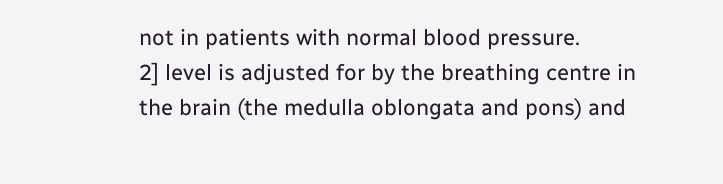not in patients with normal blood pressure.
2] level is adjusted for by the breathing centre in the brain (the medulla oblongata and pons) and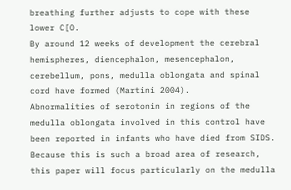breathing further adjusts to cope with these lower C[O.
By around 12 weeks of development the cerebral hemispheres, diencephalon, mesencephalon, cerebellum, pons, medulla oblongata and spinal cord have formed (Martini 2004).
Abnormalities of serotonin in regions of the medulla oblongata involved in this control have been reported in infants who have died from SIDS.
Because this is such a broad area of research, this paper will focus particularly on the medulla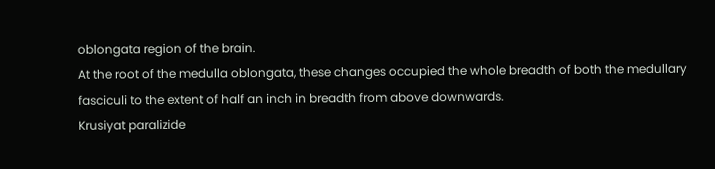oblongata region of the brain.
At the root of the medulla oblongata, these changes occupied the whole breadth of both the medullary fasciculi to the extent of half an inch in breadth from above downwards.
Krusiyat paralizide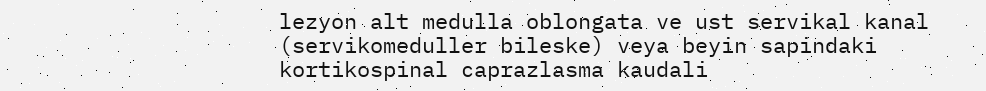lezyon alt medulla oblongata ve ust servikal kanal (servikomeduller bileske) veya beyin sapindaki kortikospinal caprazlasma kaudali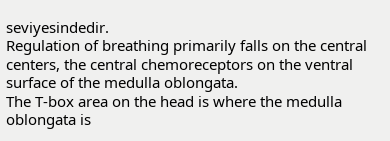seviyesindedir.
Regulation of breathing primarily falls on the central centers, the central chemoreceptors on the ventral surface of the medulla oblongata.
The T-box area on the head is where the medulla oblongata is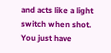and acts like a light switch when shot.
You just have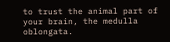to trust the animal part of your brain, the medulla oblongata.